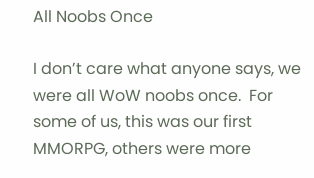All Noobs Once

I don’t care what anyone says, we were all WoW noobs once.  For some of us, this was our first MMORPG, others were more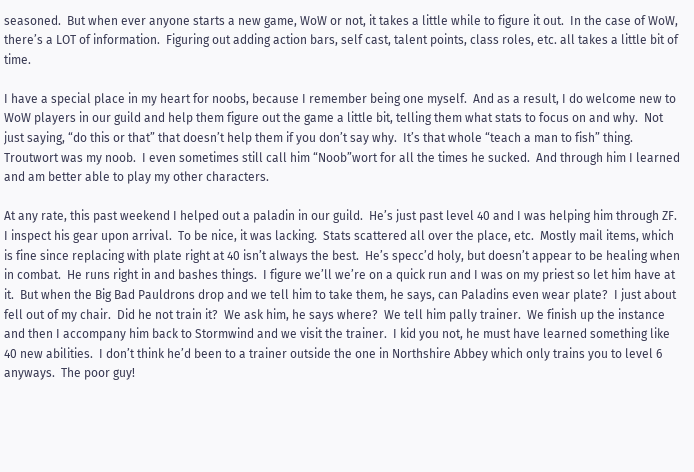seasoned.  But when ever anyone starts a new game, WoW or not, it takes a little while to figure it out.  In the case of WoW, there’s a LOT of information.  Figuring out adding action bars, self cast, talent points, class roles, etc. all takes a little bit of time.

I have a special place in my heart for noobs, because I remember being one myself.  And as a result, I do welcome new to WoW players in our guild and help them figure out the game a little bit, telling them what stats to focus on and why.  Not just saying, “do this or that” that doesn’t help them if you don’t say why.  It’s that whole “teach a man to fish” thing.  Troutwort was my noob.  I even sometimes still call him “Noob”wort for all the times he sucked.  And through him I learned and am better able to play my other characters.

At any rate, this past weekend I helped out a paladin in our guild.  He’s just past level 40 and I was helping him through ZF.  I inspect his gear upon arrival.  To be nice, it was lacking.  Stats scattered all over the place, etc.  Mostly mail items, which is fine since replacing with plate right at 40 isn’t always the best.  He’s specc’d holy, but doesn’t appear to be healing when in combat.  He runs right in and bashes things.  I figure we’ll we’re on a quick run and I was on my priest so let him have at it.  But when the Big Bad Pauldrons drop and we tell him to take them, he says, can Paladins even wear plate?  I just about fell out of my chair.  Did he not train it?  We ask him, he says where?  We tell him pally trainer.  We finish up the instance and then I accompany him back to Stormwind and we visit the trainer.  I kid you not, he must have learned something like 40 new abilities.  I don’t think he’d been to a trainer outside the one in Northshire Abbey which only trains you to level 6 anyways.  The poor guy!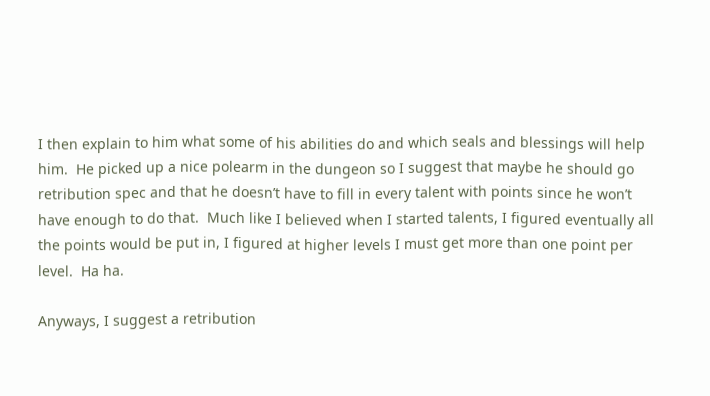I then explain to him what some of his abilities do and which seals and blessings will help him.  He picked up a nice polearm in the dungeon so I suggest that maybe he should go retribution spec and that he doesn’t have to fill in every talent with points since he won’t have enough to do that.  Much like I believed when I started talents, I figured eventually all the points would be put in, I figured at higher levels I must get more than one point per level.  Ha ha.

Anyways, I suggest a retribution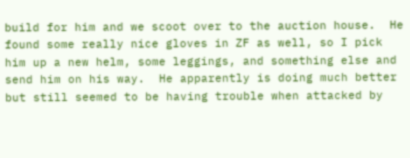build for him and we scoot over to the auction house.  He found some really nice gloves in ZF as well, so I pick him up a new helm, some leggings, and something else and send him on his way.  He apparently is doing much better but still seemed to be having trouble when attacked by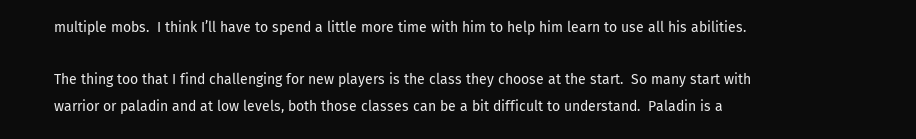multiple mobs.  I think I’ll have to spend a little more time with him to help him learn to use all his abilities.

The thing too that I find challenging for new players is the class they choose at the start.  So many start with warrior or paladin and at low levels, both those classes can be a bit difficult to understand.  Paladin is a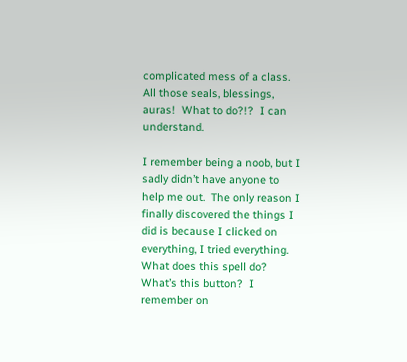complicated mess of a class.  All those seals, blessings, auras!  What to do?!?  I can understand.

I remember being a noob, but I sadly didn’t have anyone to help me out.  The only reason I finally discovered the things I did is because I clicked on everything, I tried everything.  What does this spell do?  What’s this button?  I remember on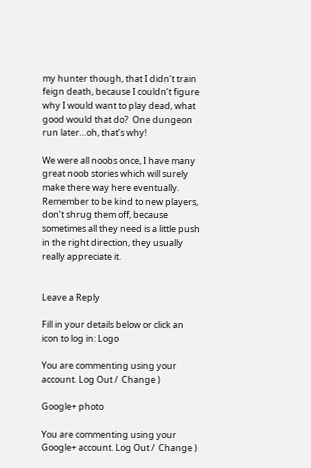my hunter though, that I didn’t train feign death, because I couldn’t figure why I would want to play dead, what good would that do?  One dungeon run later…oh, that’s why!

We were all noobs once, I have many great noob stories which will surely make there way here eventually.  Remember to be kind to new players, don’t shrug them off, because sometimes all they need is a little push in the right direction, they usually really appreciate it.


Leave a Reply

Fill in your details below or click an icon to log in: Logo

You are commenting using your account. Log Out /  Change )

Google+ photo

You are commenting using your Google+ account. Log Out /  Change )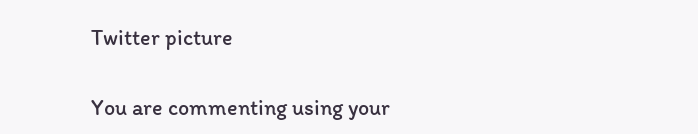Twitter picture

You are commenting using your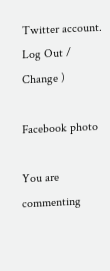Twitter account. Log Out /  Change )

Facebook photo

You are commenting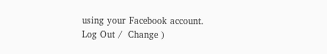using your Facebook account. Log Out /  Change )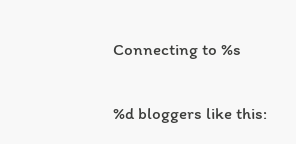Connecting to %s

%d bloggers like this: